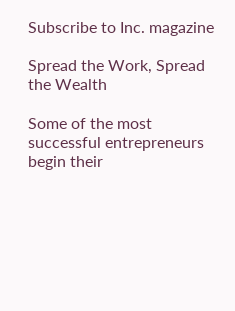Subscribe to Inc. magazine

Spread the Work, Spread the Wealth

Some of the most successful entrepreneurs begin their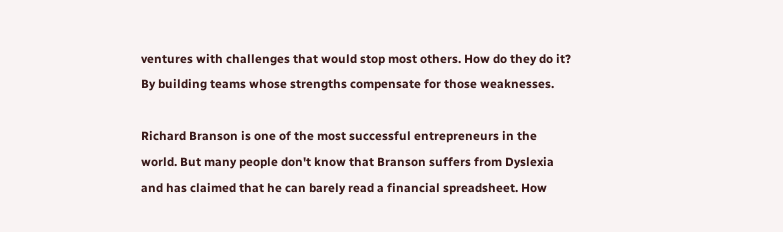ventures with challenges that would stop most others. How do they do it? By building teams whose strengths compensate for those weaknesses.

Richard Branson is one of the most successful entrepreneurs in the world. But many people don't know that Branson suffers from Dyslexia and has claimed that he can barely read a financial spreadsheet. How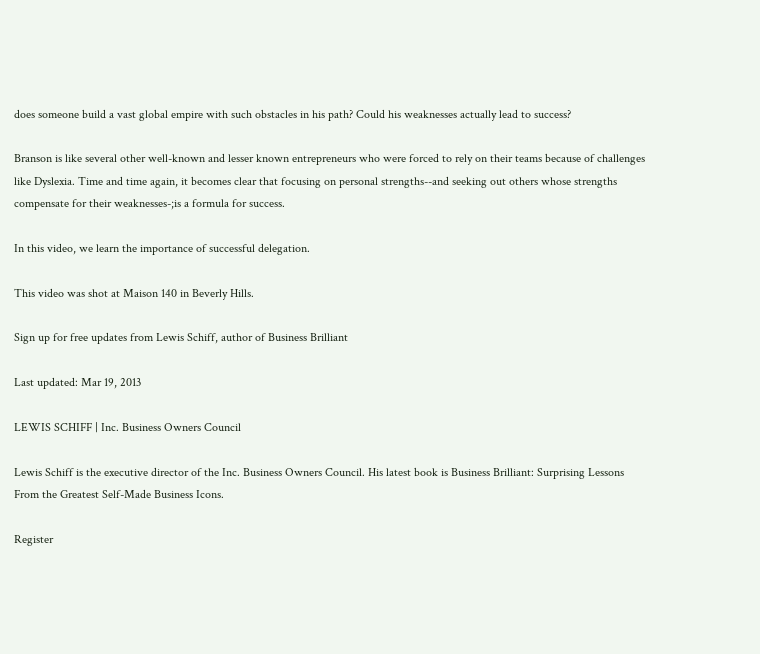does someone build a vast global empire with such obstacles in his path? Could his weaknesses actually lead to success?

Branson is like several other well-known and lesser known entrepreneurs who were forced to rely on their teams because of challenges like Dyslexia. Time and time again, it becomes clear that focusing on personal strengths--and seeking out others whose strengths compensate for their weaknesses-;is a formula for success.

In this video, we learn the importance of successful delegation.

This video was shot at Maison 140 in Beverly Hills.

Sign up for free updates from Lewis Schiff, author of Business Brilliant

Last updated: Mar 19, 2013

LEWIS SCHIFF | Inc. Business Owners Council

Lewis Schiff is the executive director of the Inc. Business Owners Council. His latest book is Business Brilliant: Surprising Lessons From the Greatest Self-Made Business Icons.

Register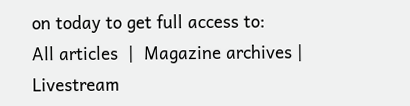on today to get full access to:
All articles  |  Magazine archives | Livestream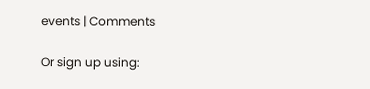events | Comments

Or sign up using: